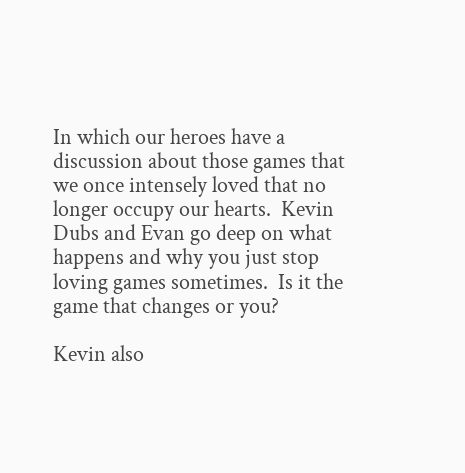In which our heroes have a discussion about those games that we once intensely loved that no longer occupy our hearts.  Kevin Dubs and Evan go deep on what happens and why you just stop loving games sometimes.  Is it the game that changes or you?

Kevin also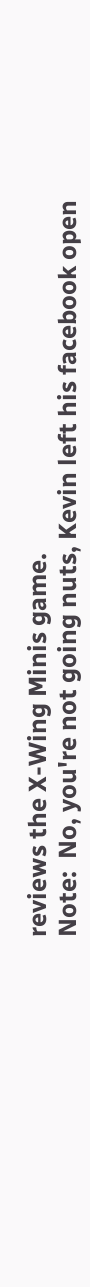reviews the X-Wing Minis game.
Note:  No, you're not going nuts, Kevin left his facebook open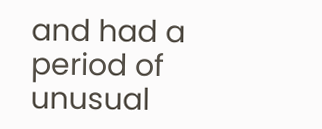and had a period of unusual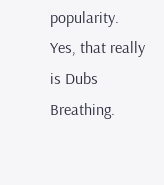popularity.
Yes, that really is Dubs Breathing.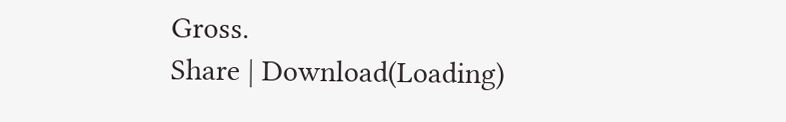Gross.
Share | Download(Loading)